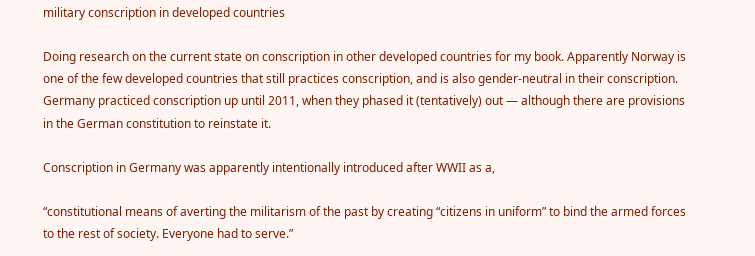military conscription in developed countries

Doing research on the current state on conscription in other developed countries for my book. Apparently Norway is one of the few developed countries that still practices conscription, and is also gender-neutral in their conscription. Germany practiced conscription up until 2011, when they phased it (tentatively) out — although there are provisions in the German constitution to reinstate it.

Conscription in Germany was apparently intentionally introduced after WWII as a,

“constitutional means of averting the militarism of the past by creating “citizens in uniform” to bind the armed forces to the rest of society. Everyone had to serve.”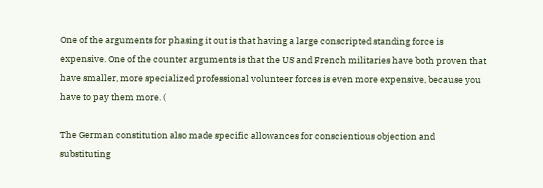One of the arguments for phasing it out is that having a large conscripted standing force is expensive. One of the counter arguments is that the US and French militaries have both proven that have smaller, more specialized professional volunteer forces is even more expensive, because you have to pay them more. (

The German constitution also made specific allowances for conscientious objection and substituting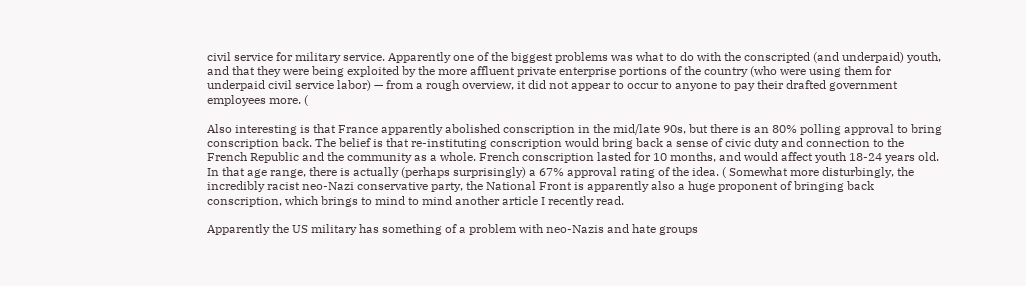civil service for military service. Apparently one of the biggest problems was what to do with the conscripted (and underpaid) youth, and that they were being exploited by the more affluent private enterprise portions of the country (who were using them for underpaid civil service labor) — from a rough overview, it did not appear to occur to anyone to pay their drafted government employees more. (

Also interesting is that France apparently abolished conscription in the mid/late 90s, but there is an 80% polling approval to bring conscription back. The belief is that re-instituting conscription would bring back a sense of civic duty and connection to the French Republic and the community as a whole. French conscription lasted for 10 months, and would affect youth 18-24 years old. In that age range, there is actually (perhaps surprisingly) a 67% approval rating of the idea. ( Somewhat more disturbingly, the incredibly racist neo-Nazi conservative party, the National Front is apparently also a huge proponent of bringing back conscription, which brings to mind to mind another article I recently read.

Apparently the US military has something of a problem with neo-Nazis and hate groups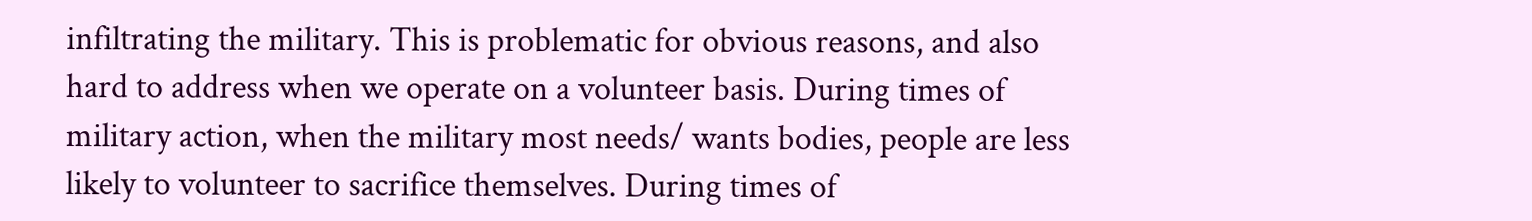infiltrating the military. This is problematic for obvious reasons, and also hard to address when we operate on a volunteer basis. During times of military action, when the military most needs/ wants bodies, people are less likely to volunteer to sacrifice themselves. During times of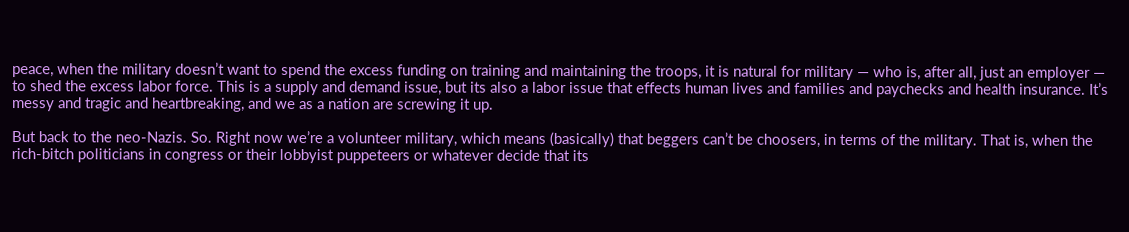peace, when the military doesn’t want to spend the excess funding on training and maintaining the troops, it is natural for military — who is, after all, just an employer — to shed the excess labor force. This is a supply and demand issue, but its also a labor issue that effects human lives and families and paychecks and health insurance. It’s messy and tragic and heartbreaking, and we as a nation are screwing it up.

But back to the neo-Nazis. So. Right now we’re a volunteer military, which means (basically) that beggers can’t be choosers, in terms of the military. That is, when the rich-bitch politicians in congress or their lobbyist puppeteers or whatever decide that its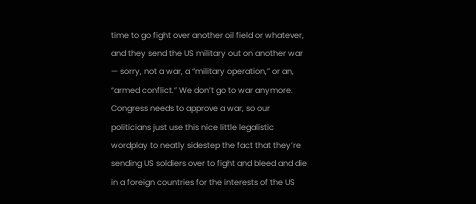time to go fight over another oil field or whatever, and they send the US military out on another war — sorry, not a war, a “military operation,” or an, “armed conflict.” We don’t go to war anymore. Congress needs to approve a war, so our politicians just use this nice little legalistic wordplay to neatly sidestep the fact that they’re sending US soldiers over to fight and bleed and die in a foreign countries for the interests of the US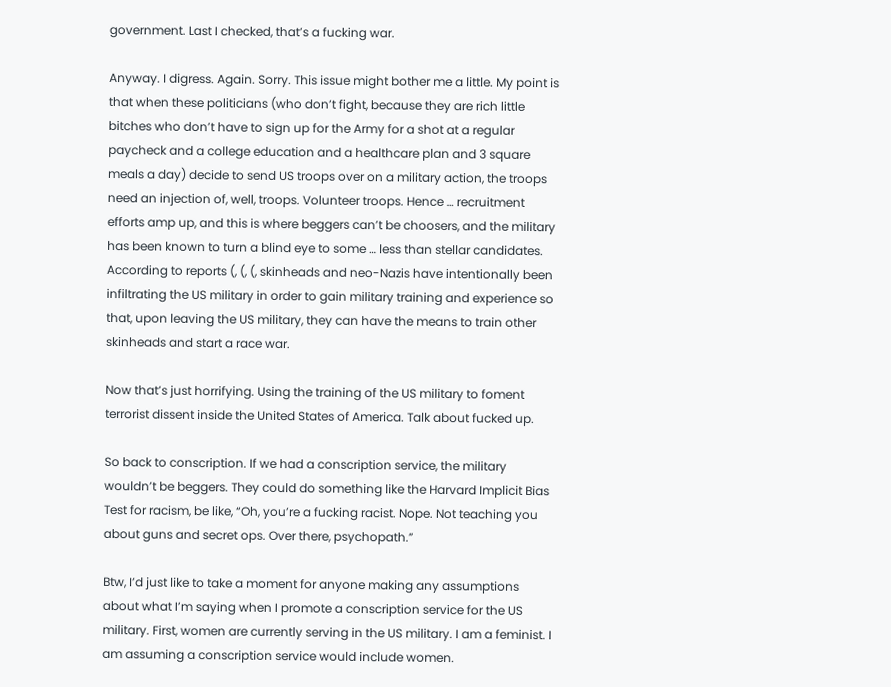government. Last I checked, that’s a fucking war.

Anyway. I digress. Again. Sorry. This issue might bother me a little. My point is that when these politicians (who don’t fight, because they are rich little bitches who don’t have to sign up for the Army for a shot at a regular paycheck and a college education and a healthcare plan and 3 square meals a day) decide to send US troops over on a military action, the troops need an injection of, well, troops. Volunteer troops. Hence … recruitment efforts amp up, and this is where beggers can’t be choosers, and the military has been known to turn a blind eye to some … less than stellar candidates. According to reports (, (, (, skinheads and neo-Nazis have intentionally been infiltrating the US military in order to gain military training and experience so that, upon leaving the US military, they can have the means to train other skinheads and start a race war.

Now that’s just horrifying. Using the training of the US military to foment terrorist dissent inside the United States of America. Talk about fucked up.

So back to conscription. If we had a conscription service, the military wouldn’t be beggers. They could do something like the Harvard Implicit Bias Test for racism, be like, “Oh, you’re a fucking racist. Nope. Not teaching you about guns and secret ops. Over there, psychopath.”

Btw, I’d just like to take a moment for anyone making any assumptions about what I’m saying when I promote a conscription service for the US military. First, women are currently serving in the US military. I am a feminist. I am assuming a conscription service would include women.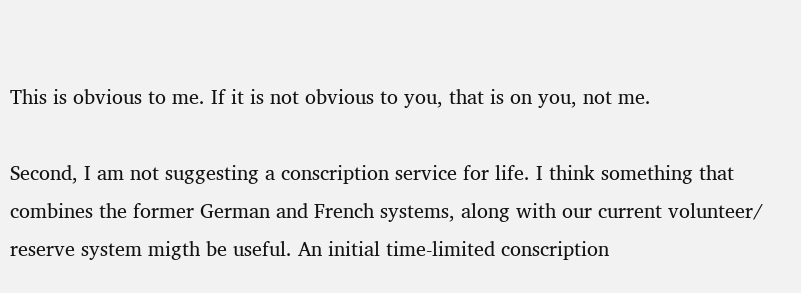This is obvious to me. If it is not obvious to you, that is on you, not me.

Second, I am not suggesting a conscription service for life. I think something that combines the former German and French systems, along with our current volunteer/ reserve system migth be useful. An initial time-limited conscription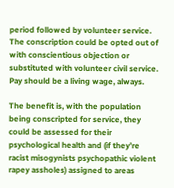period followed by volunteer service. The conscription could be opted out of with conscientious objection or substituted with volunteer civil service. Pay should be a living wage, always.

The benefit is, with the population being conscripted for service, they could be assessed for their psychological health and (if they’re racist misogynists psychopathic violent rapey assholes) assigned to areas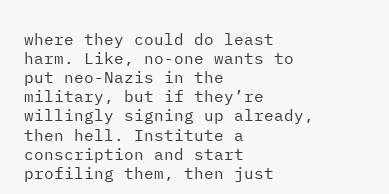where they could do least harm. Like, no-one wants to put neo-Nazis in the military, but if they’re willingly signing up already, then hell. Institute a conscription and start profiling them, then just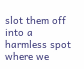slot them off into a harmless spot where we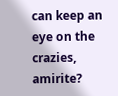can keep an eye on the crazies, amirite?